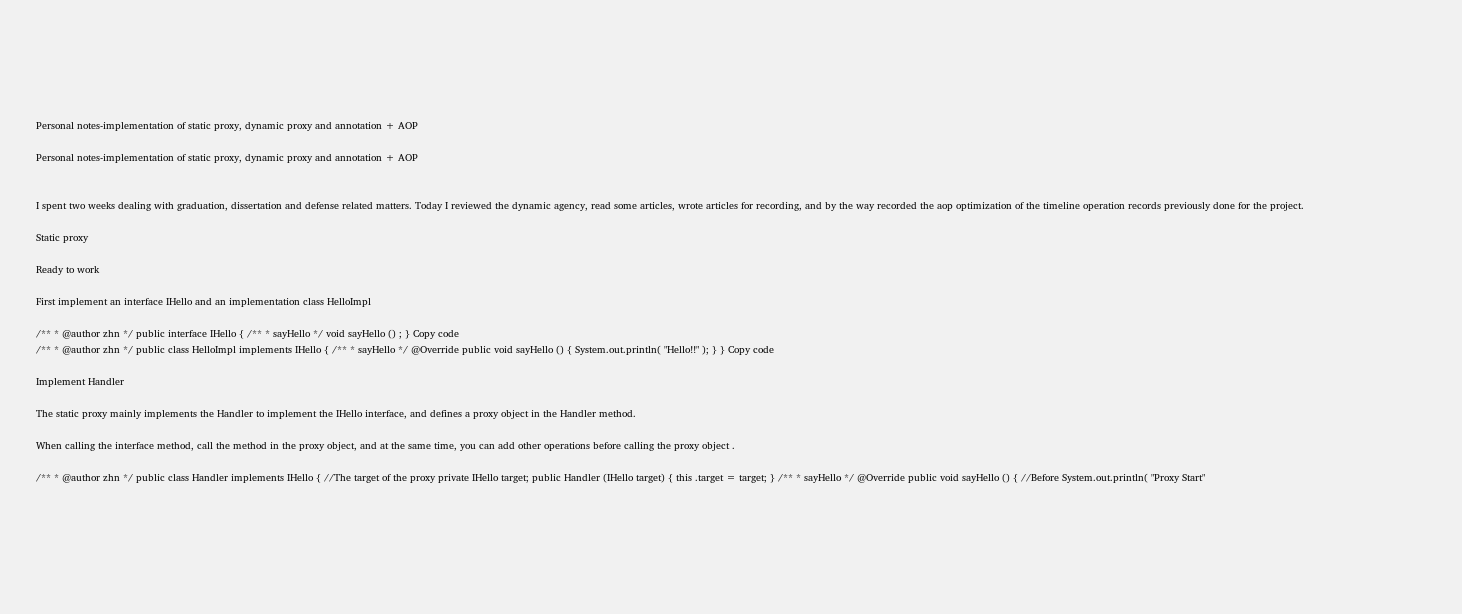Personal notes-implementation of static proxy, dynamic proxy and annotation + AOP

Personal notes-implementation of static proxy, dynamic proxy and annotation + AOP


I spent two weeks dealing with graduation, dissertation and defense related matters. Today I reviewed the dynamic agency, read some articles, wrote articles for recording, and by the way recorded the aop optimization of the timeline operation records previously done for the project.

Static proxy

Ready to work

First implement an interface IHello and an implementation class HelloImpl

/** * @author zhn */ public interface IHello { /** * sayHello */ void sayHello () ; } Copy code
/** * @author zhn */ public class HelloImpl implements IHello { /** * sayHello */ @Override public void sayHello () { System.out.println( "Hello!!" ); } } Copy code

Implement Handler

The static proxy mainly implements the Handler to implement the IHello interface, and defines a proxy object in the Handler method.

When calling the interface method, call the method in the proxy object, and at the same time, you can add other operations before calling the proxy object .

/** * @author zhn */ public class Handler implements IHello { //The target of the proxy private IHello target; public Handler (IHello target) { this .target = target; } /** * sayHello */ @Override public void sayHello () { //Before System.out.println( "Proxy Start"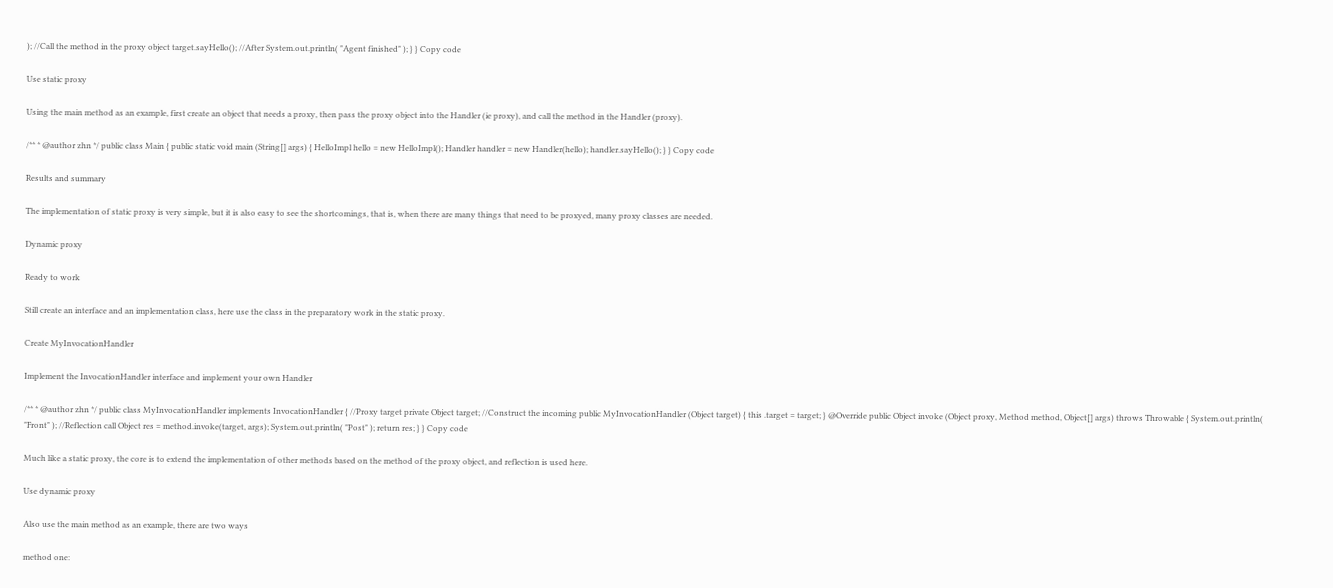); //Call the method in the proxy object target.sayHello(); //After System.out.println( "Agent finished" ); } } Copy code

Use static proxy

Using the main method as an example, first create an object that needs a proxy, then pass the proxy object into the Handler (ie proxy), and call the method in the Handler (proxy).

/** * @author zhn */ public class Main { public static void main (String[] args) { HelloImpl hello = new HelloImpl(); Handler handler = new Handler(hello); handler.sayHello(); } } Copy code

Results and summary

The implementation of static proxy is very simple, but it is also easy to see the shortcomings, that is, when there are many things that need to be proxyed, many proxy classes are needed.

Dynamic proxy

Ready to work

Still create an interface and an implementation class, here use the class in the preparatory work in the static proxy.

Create MyInvocationHandler

Implement the InvocationHandler interface and implement your own Handler

/** * @author zhn */ public class MyInvocationHandler implements InvocationHandler { //Proxy target private Object target; //Construct the incoming public MyInvocationHandler (Object target) { this .target = target; } @Override public Object invoke (Object proxy, Method method, Object[] args) throws Throwable { System.out.println( "Front" ); //Reflection call Object res = method.invoke(target, args); System.out.println( "Post" ); return res; } } Copy code

Much like a static proxy, the core is to extend the implementation of other methods based on the method of the proxy object, and reflection is used here.

Use dynamic proxy

Also use the main method as an example, there are two ways

method one: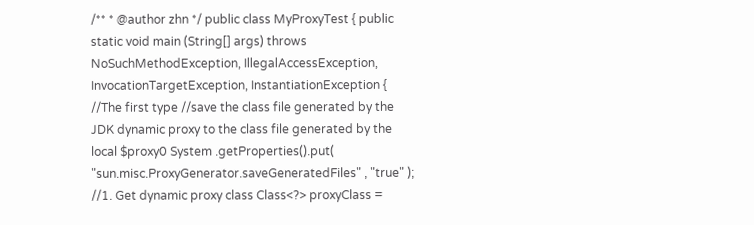/** * @author zhn */ public class MyProxyTest { public static void main (String[] args) throws NoSuchMethodException, IllegalAccessException, InvocationTargetException, InstantiationException { //The first type //save the class file generated by the JDK dynamic proxy to the class file generated by the local $proxy0 System .getProperties().put( "sun.misc.ProxyGenerator.saveGeneratedFiles" , "true" ); //1. Get dynamic proxy class Class<?> proxyClass =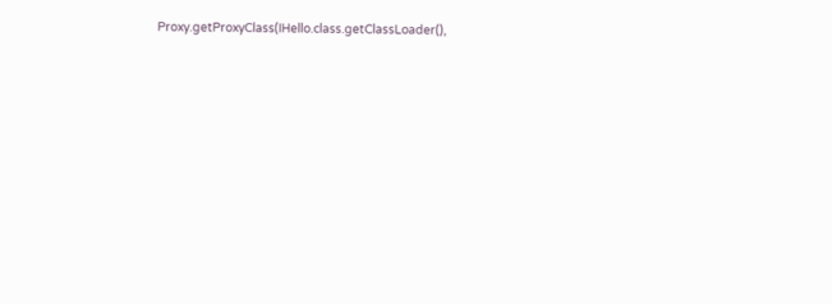Proxy.getProxyClass(IHello.class.getClassLoader(),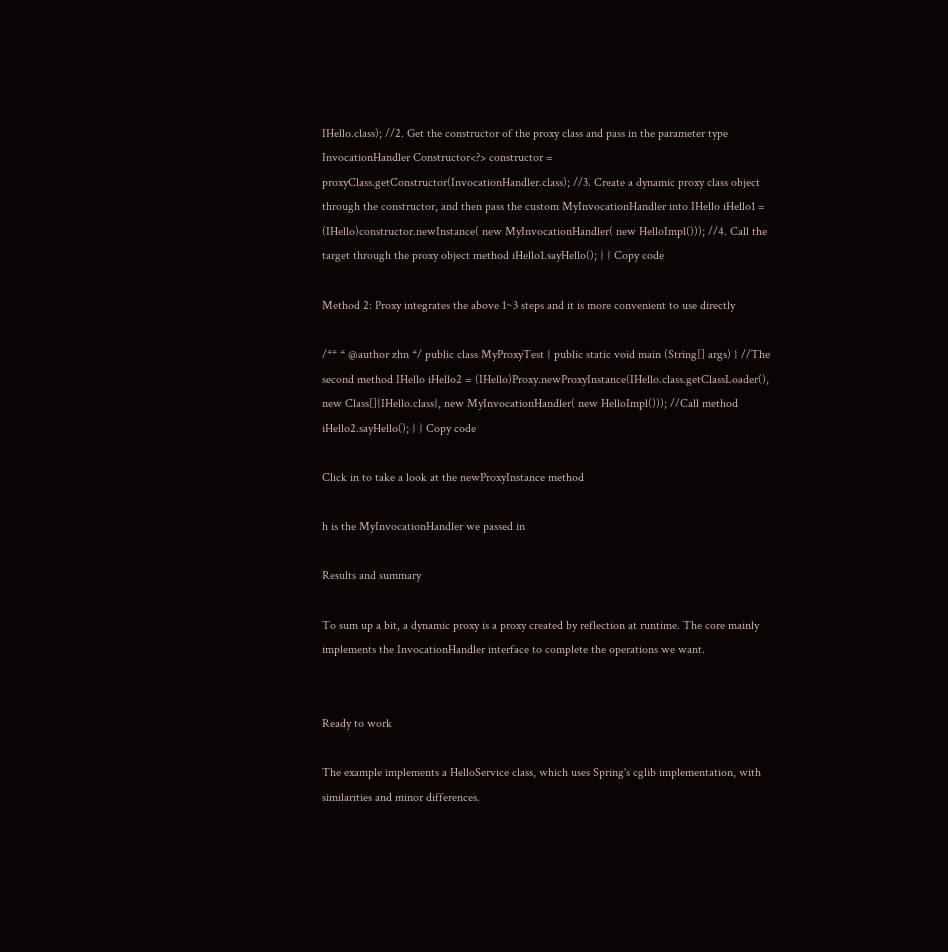IHello.class); //2. Get the constructor of the proxy class and pass in the parameter type InvocationHandler Constructor<?> constructor = proxyClass.getConstructor(InvocationHandler.class); //3. Create a dynamic proxy class object through the constructor, and then pass the custom MyInvocationHandler into IHello iHello1 = (IHello)constructor.newInstance( new MyInvocationHandler( new HelloImpl())); //4. Call the target through the proxy object method iHello1.sayHello(); } } Copy code

Method 2: Proxy integrates the above 1~3 steps and it is more convenient to use directly

/** * @author zhn */ public class MyProxyTest { public static void main (String[] args) { //The second method IHello iHello2 = (IHello)Proxy.newProxyInstance(IHello.class.getClassLoader(), new Class[]{IHello.class}, new MyInvocationHandler( new HelloImpl())); //Call method iHello2.sayHello(); } } Copy code

Click in to take a look at the newProxyInstance method

h is the MyInvocationHandler we passed in

Results and summary

To sum up a bit, a dynamic proxy is a proxy created by reflection at runtime. The core mainly implements the InvocationHandler interface to complete the operations we want.


Ready to work

The example implements a HelloService class, which uses Spring's cglib implementation, with similarities and minor differences.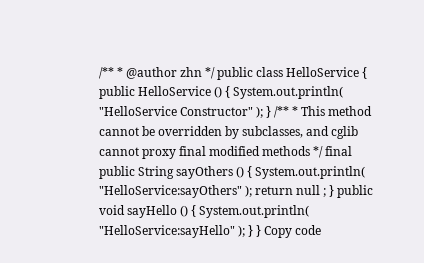/** * @author zhn */ public class HelloService { public HelloService () { System.out.println( "HelloService Constructor" ); } /** * This method cannot be overridden by subclasses, and cglib cannot proxy final modified methods */ final public String sayOthers () { System.out.println( "HelloService:sayOthers" ); return null ; } public void sayHello () { System.out.println( "HelloService:sayHello" ); } } Copy code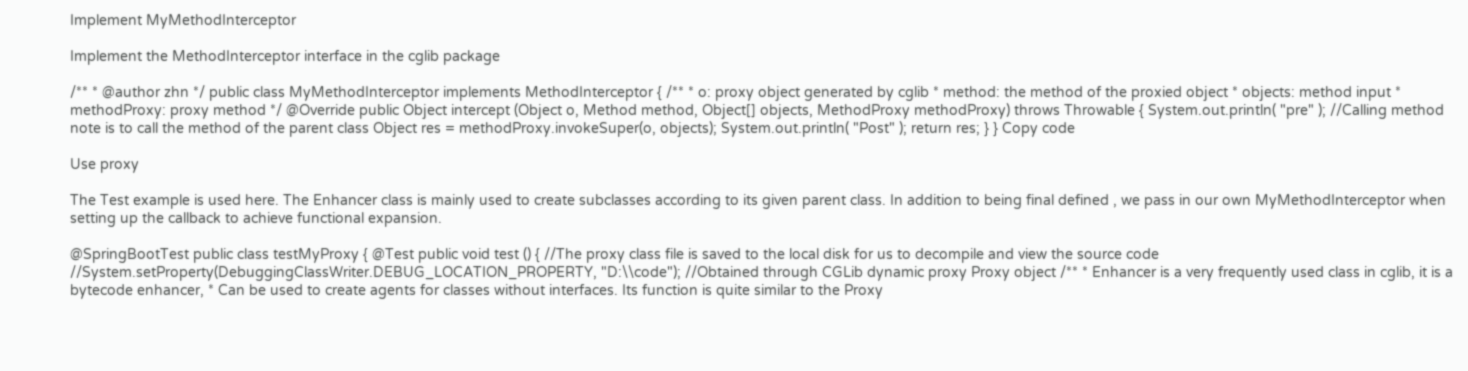Implement MyMethodInterceptor

Implement the MethodInterceptor interface in the cglib package

/** * @author zhn */ public class MyMethodInterceptor implements MethodInterceptor { /** * o: proxy object generated by cglib * method: the method of the proxied object * objects: method input * methodProxy: proxy method */ @Override public Object intercept (Object o, Method method, Object[] objects, MethodProxy methodProxy) throws Throwable { System.out.println( "pre" ); //Calling method note is to call the method of the parent class Object res = methodProxy.invokeSuper(o, objects); System.out.println( "Post" ); return res; } } Copy code

Use proxy

The Test example is used here. The Enhancer class is mainly used to create subclasses according to its given parent class. In addition to being final defined , we pass in our own MyMethodInterceptor when setting up the callback to achieve functional expansion.

@SpringBootTest public class testMyProxy { @Test public void test () { //The proxy class file is saved to the local disk for us to decompile and view the source code //System.setProperty(DebuggingClassWriter.DEBUG_LOCATION_PROPERTY, "D:\\code"); //Obtained through CGLib dynamic proxy Proxy object /** * Enhancer is a very frequently used class in cglib, it is a bytecode enhancer, * Can be used to create agents for classes without interfaces. Its function is quite similar to the Proxy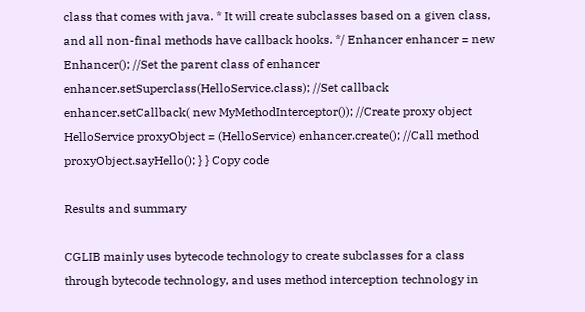class that comes with java. * It will create subclasses based on a given class, and all non-final methods have callback hooks. */ Enhancer enhancer = new Enhancer(); //Set the parent class of enhancer enhancer.setSuperclass(HelloService.class); //Set callback enhancer.setCallback( new MyMethodInterceptor()); //Create proxy object HelloService proxyObject = (HelloService) enhancer.create(); //Call method proxyObject.sayHello(); } } Copy code

Results and summary

CGLIB mainly uses bytecode technology to create subclasses for a class through bytecode technology, and uses method interception technology in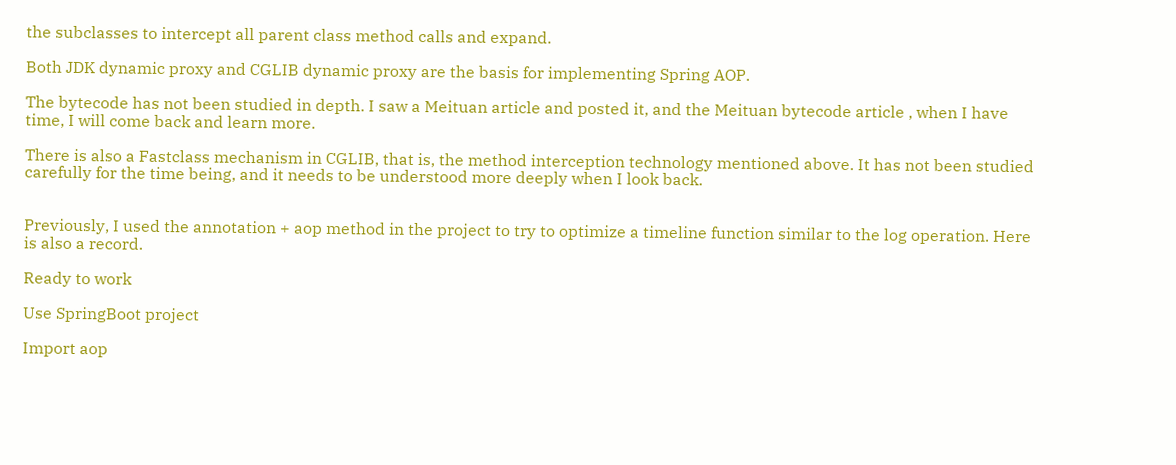the subclasses to intercept all parent class method calls and expand.

Both JDK dynamic proxy and CGLIB dynamic proxy are the basis for implementing Spring AOP.

The bytecode has not been studied in depth. I saw a Meituan article and posted it, and the Meituan bytecode article , when I have time, I will come back and learn more.

There is also a Fastclass mechanism in CGLIB, that is, the method interception technology mentioned above. It has not been studied carefully for the time being, and it needs to be understood more deeply when I look back.


Previously, I used the annotation + aop method in the project to try to optimize a timeline function similar to the log operation. Here is also a record.

Ready to work

Use SpringBoot project

Import aop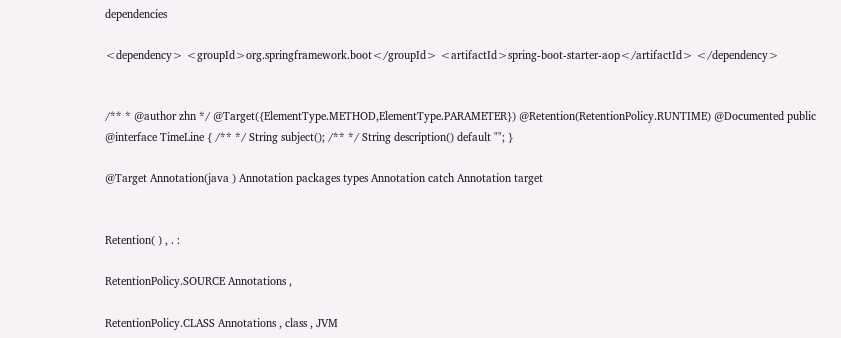dependencies

<dependency> <groupId>org.springframework.boot</groupId> <artifactId>spring-boot-starter-aop</artifactId> </dependency>


/** * @author zhn */ @Target({ElementType.METHOD,ElementType.PARAMETER}) @Retention(RetentionPolicy.RUNTIME) @Documented public @interface TimeLine { /** */ String subject(); /** */ String description() default ""; }

@Target Annotation(java ) Annotation packages types Annotation catch Annotation target


Retention( ) , . :

RetentionPolicy.SOURCE Annotations ,

RetentionPolicy.CLASS Annotations , class , JVM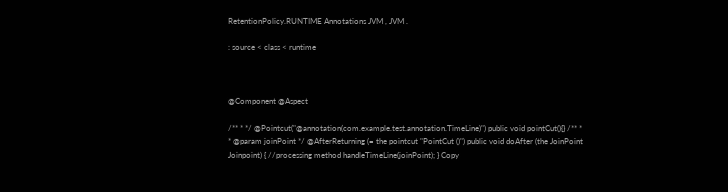RetentionPolicy.RUNTIME Annotations JVM , JVM .

: source < class < runtime



@Component @Aspect

/** * */ @Pointcut("@annotation(com.example.test.annotation.TimeLine)") public void pointCut(){} /** * * @param joinPoint */ @AfterReturning (= the pointcut "PointCut ()") public void doAfter (the JoinPoint Joinpoint) { //processing method handleTimeLine(joinPoint); } Copy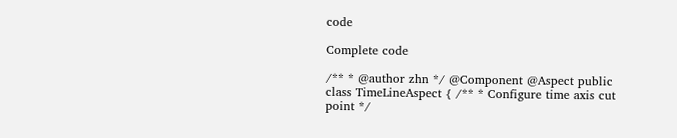code

Complete code

/** * @author zhn */ @Component @Aspect public class TimeLineAspect { /** * Configure time axis cut point */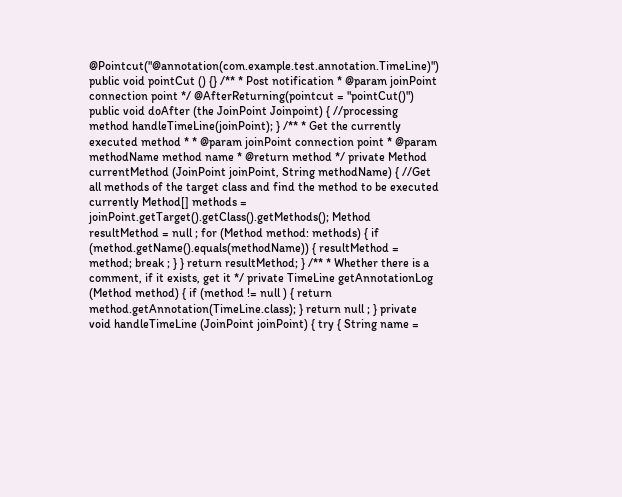@Pointcut("@annotation(com.example.test.annotation.TimeLine)") public void pointCut () {} /** * Post notification * @param joinPoint connection point */ @AfterReturning(pointcut = "pointCut()") public void doAfter (the JoinPoint Joinpoint) { //processing method handleTimeLine(joinPoint); } /** * Get the currently executed method * * @param joinPoint connection point * @param methodName method name * @return method */ private Method currentMethod (JoinPoint joinPoint, String methodName) { //Get all methods of the target class and find the method to be executed currently Method[] methods = joinPoint.getTarget().getClass().getMethods(); Method resultMethod = null ; for (Method method: methods) { if (method.getName().equals(methodName)) { resultMethod = method; break ; } } return resultMethod; } /** * Whether there is a comment, if it exists, get it */ private TimeLine getAnnotationLog (Method method) { if (method != null ) { return method.getAnnotation(TimeLine.class); } return null ; } private void handleTimeLine (JoinPoint joinPoint) { try { String name =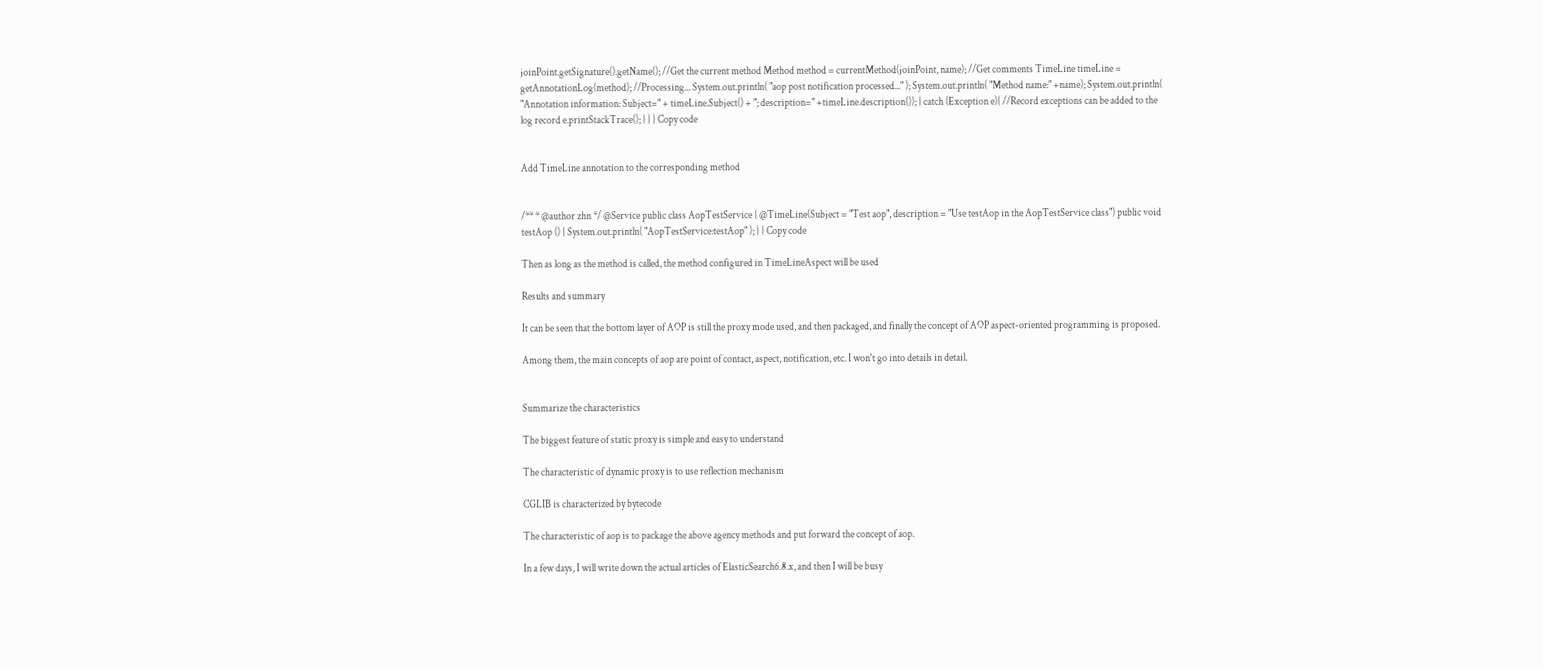joinPoint.getSignature().getName(); //Get the current method Method method = currentMethod(joinPoint, name); //Get comments TimeLine timeLine = getAnnotationLog(method); //Processing... System.out.println( "aop post notification processed..." ); System.out.println( "Method name:" +name); System.out.println( "Annotation information: Subject=" + timeLine.Subject() + "; description=" +timeLine.description()); } catch (Exception e){ //Record exceptions can be added to the log record e.printStackTrace(); } } } Copy code


Add TimeLine annotation to the corresponding method


/** * @author zhn */ @Service public class AopTestService { @TimeLine(Subject = "Test aop", description = "Use testAop in the AopTestService class") public void testAop () { System.out.println( "AopTestService:testAop" ); } } Copy code

Then as long as the method is called, the method configured in TimeLineAspect will be used

Results and summary

It can be seen that the bottom layer of AOP is still the proxy mode used, and then packaged, and finally the concept of AOP aspect-oriented programming is proposed.

Among them, the main concepts of aop are point of contact, aspect, notification, etc. I won't go into details in detail.


Summarize the characteristics

The biggest feature of static proxy is simple and easy to understand

The characteristic of dynamic proxy is to use reflection mechanism

CGLIB is characterized by bytecode

The characteristic of aop is to package the above agency methods and put forward the concept of aop.

In a few days, I will write down the actual articles of ElasticSearch6.8.x, and then I will be busy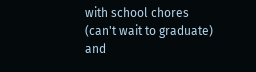with school chores (can't wait to graduate) and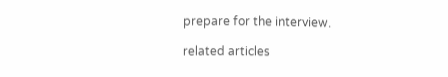prepare for the interview.

related articles